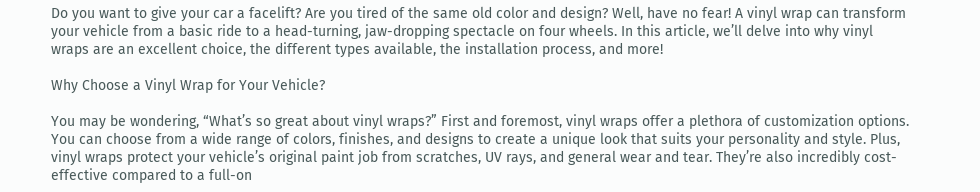Do you want to give your car a facelift? Are you tired of the same old color and design? Well, have no fear! A vinyl wrap can transform your vehicle from a basic ride to a head-turning, jaw-dropping spectacle on four wheels. In this article, we’ll delve into why vinyl wraps are an excellent choice, the different types available, the installation process, and more!

Why Choose a Vinyl Wrap for Your Vehicle?

You may be wondering, “What’s so great about vinyl wraps?” First and foremost, vinyl wraps offer a plethora of customization options. You can choose from a wide range of colors, finishes, and designs to create a unique look that suits your personality and style. Plus, vinyl wraps protect your vehicle’s original paint job from scratches, UV rays, and general wear and tear. They’re also incredibly cost-effective compared to a full-on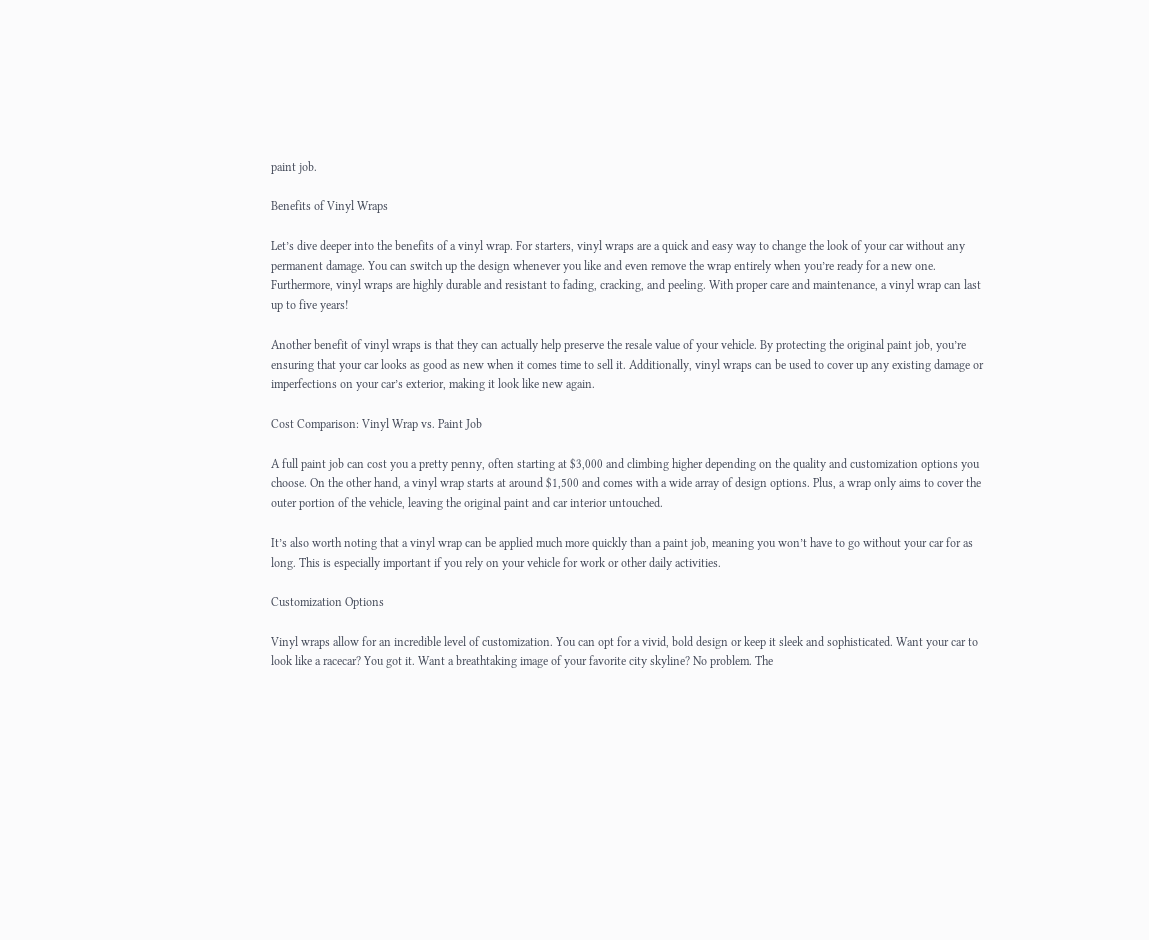paint job.

Benefits of Vinyl Wraps

Let’s dive deeper into the benefits of a vinyl wrap. For starters, vinyl wraps are a quick and easy way to change the look of your car without any permanent damage. You can switch up the design whenever you like and even remove the wrap entirely when you’re ready for a new one. Furthermore, vinyl wraps are highly durable and resistant to fading, cracking, and peeling. With proper care and maintenance, a vinyl wrap can last up to five years!

Another benefit of vinyl wraps is that they can actually help preserve the resale value of your vehicle. By protecting the original paint job, you’re ensuring that your car looks as good as new when it comes time to sell it. Additionally, vinyl wraps can be used to cover up any existing damage or imperfections on your car’s exterior, making it look like new again.

Cost Comparison: Vinyl Wrap vs. Paint Job

A full paint job can cost you a pretty penny, often starting at $3,000 and climbing higher depending on the quality and customization options you choose. On the other hand, a vinyl wrap starts at around $1,500 and comes with a wide array of design options. Plus, a wrap only aims to cover the outer portion of the vehicle, leaving the original paint and car interior untouched.

It’s also worth noting that a vinyl wrap can be applied much more quickly than a paint job, meaning you won’t have to go without your car for as long. This is especially important if you rely on your vehicle for work or other daily activities.

Customization Options

Vinyl wraps allow for an incredible level of customization. You can opt for a vivid, bold design or keep it sleek and sophisticated. Want your car to look like a racecar? You got it. Want a breathtaking image of your favorite city skyline? No problem. The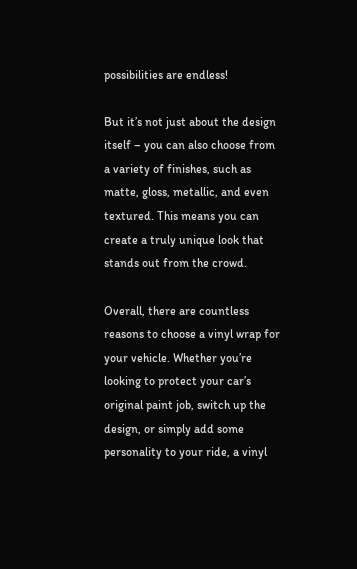possibilities are endless!

But it’s not just about the design itself – you can also choose from a variety of finishes, such as matte, gloss, metallic, and even textured. This means you can create a truly unique look that stands out from the crowd.

Overall, there are countless reasons to choose a vinyl wrap for your vehicle. Whether you’re looking to protect your car’s original paint job, switch up the design, or simply add some personality to your ride, a vinyl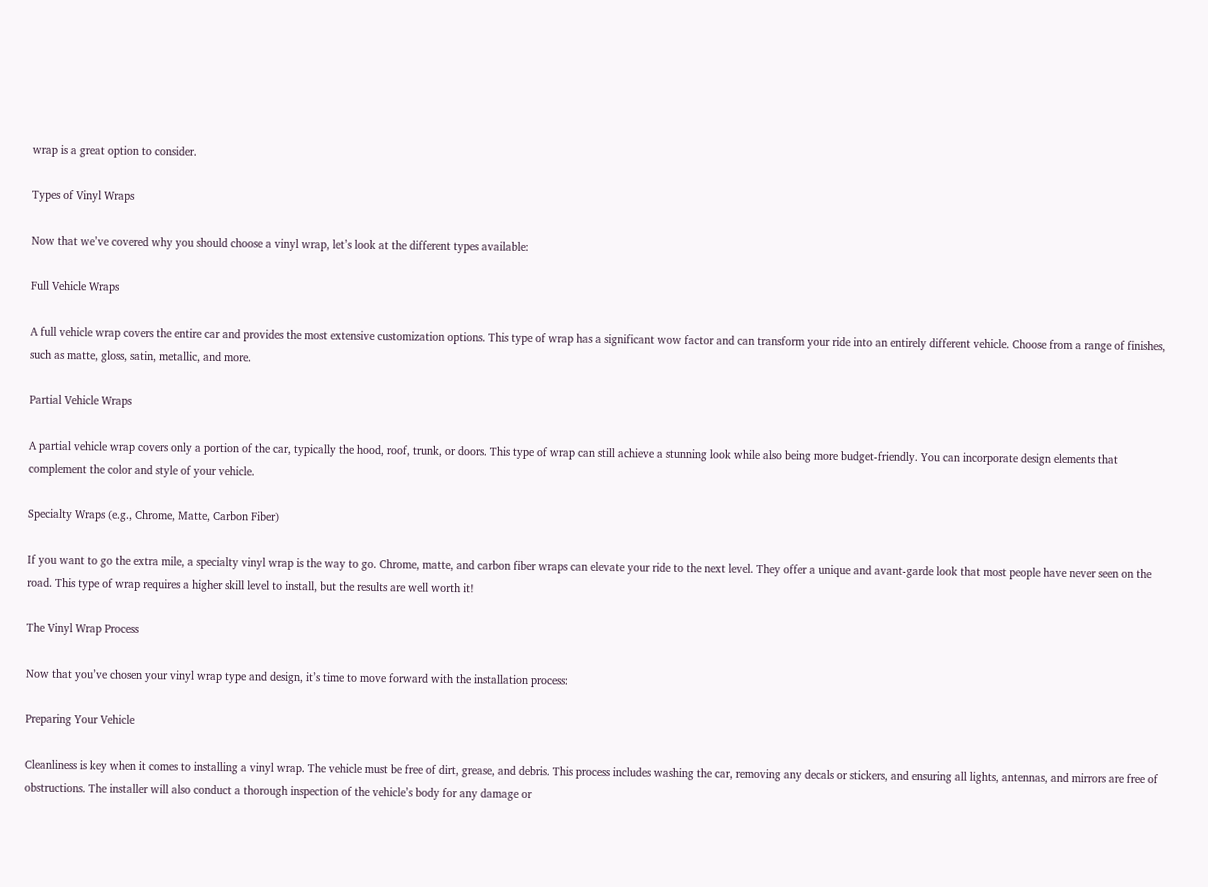wrap is a great option to consider.

Types of Vinyl Wraps

Now that we’ve covered why you should choose a vinyl wrap, let’s look at the different types available:

Full Vehicle Wraps

A full vehicle wrap covers the entire car and provides the most extensive customization options. This type of wrap has a significant wow factor and can transform your ride into an entirely different vehicle. Choose from a range of finishes, such as matte, gloss, satin, metallic, and more.

Partial Vehicle Wraps

A partial vehicle wrap covers only a portion of the car, typically the hood, roof, trunk, or doors. This type of wrap can still achieve a stunning look while also being more budget-friendly. You can incorporate design elements that complement the color and style of your vehicle.

Specialty Wraps (e.g., Chrome, Matte, Carbon Fiber)

If you want to go the extra mile, a specialty vinyl wrap is the way to go. Chrome, matte, and carbon fiber wraps can elevate your ride to the next level. They offer a unique and avant-garde look that most people have never seen on the road. This type of wrap requires a higher skill level to install, but the results are well worth it!

The Vinyl Wrap Process

Now that you’ve chosen your vinyl wrap type and design, it’s time to move forward with the installation process:

Preparing Your Vehicle

Cleanliness is key when it comes to installing a vinyl wrap. The vehicle must be free of dirt, grease, and debris. This process includes washing the car, removing any decals or stickers, and ensuring all lights, antennas, and mirrors are free of obstructions. The installer will also conduct a thorough inspection of the vehicle’s body for any damage or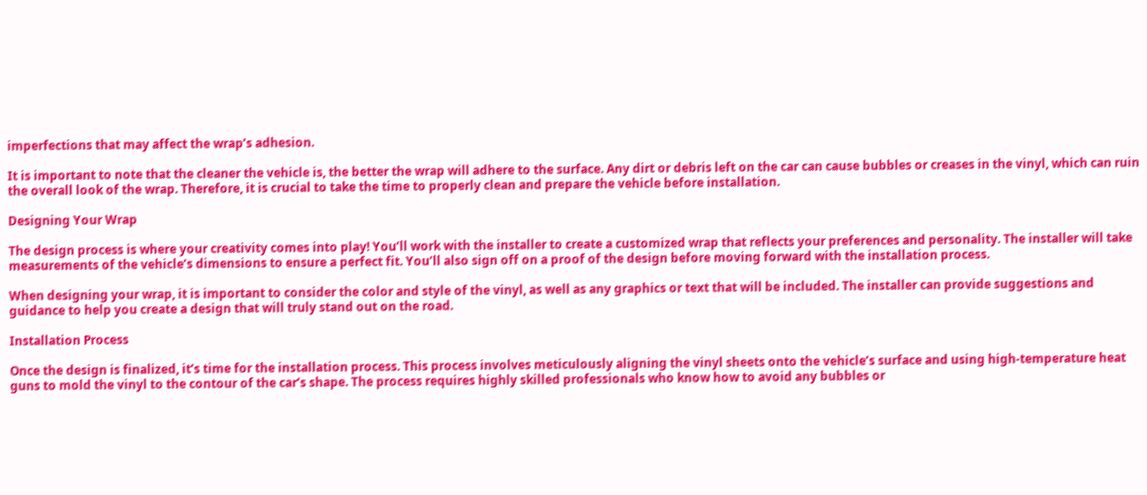imperfections that may affect the wrap’s adhesion.

It is important to note that the cleaner the vehicle is, the better the wrap will adhere to the surface. Any dirt or debris left on the car can cause bubbles or creases in the vinyl, which can ruin the overall look of the wrap. Therefore, it is crucial to take the time to properly clean and prepare the vehicle before installation.

Designing Your Wrap

The design process is where your creativity comes into play! You’ll work with the installer to create a customized wrap that reflects your preferences and personality. The installer will take measurements of the vehicle’s dimensions to ensure a perfect fit. You’ll also sign off on a proof of the design before moving forward with the installation process.

When designing your wrap, it is important to consider the color and style of the vinyl, as well as any graphics or text that will be included. The installer can provide suggestions and guidance to help you create a design that will truly stand out on the road.

Installation Process

Once the design is finalized, it’s time for the installation process. This process involves meticulously aligning the vinyl sheets onto the vehicle’s surface and using high-temperature heat guns to mold the vinyl to the contour of the car’s shape. The process requires highly skilled professionals who know how to avoid any bubbles or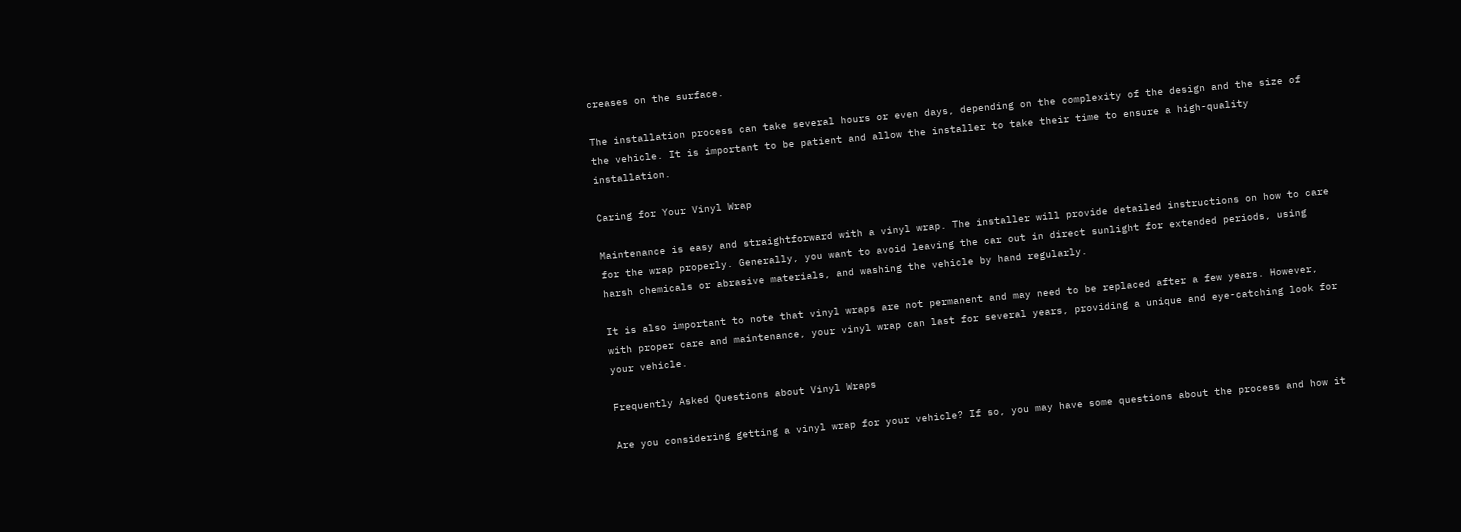creases on the surface.

The installation process can take several hours or even days, depending on the complexity of the design and the size of the vehicle. It is important to be patient and allow the installer to take their time to ensure a high-quality installation.

Caring for Your Vinyl Wrap

Maintenance is easy and straightforward with a vinyl wrap. The installer will provide detailed instructions on how to care for the wrap properly. Generally, you want to avoid leaving the car out in direct sunlight for extended periods, using harsh chemicals or abrasive materials, and washing the vehicle by hand regularly.

It is also important to note that vinyl wraps are not permanent and may need to be replaced after a few years. However, with proper care and maintenance, your vinyl wrap can last for several years, providing a unique and eye-catching look for your vehicle.

Frequently Asked Questions about Vinyl Wraps

Are you considering getting a vinyl wrap for your vehicle? If so, you may have some questions about the process and how it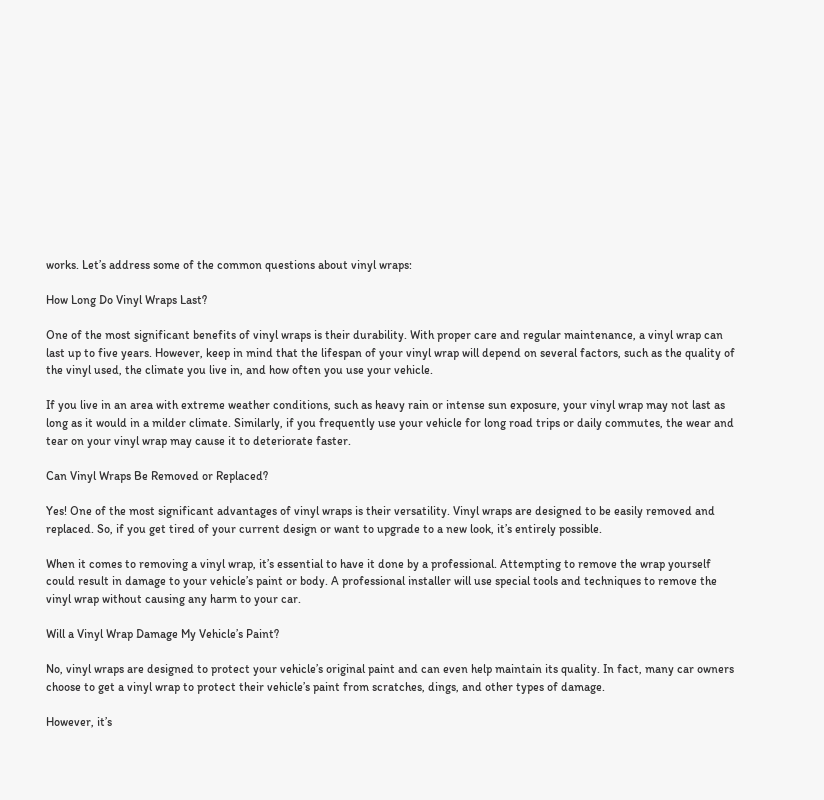works. Let’s address some of the common questions about vinyl wraps:

How Long Do Vinyl Wraps Last?

One of the most significant benefits of vinyl wraps is their durability. With proper care and regular maintenance, a vinyl wrap can last up to five years. However, keep in mind that the lifespan of your vinyl wrap will depend on several factors, such as the quality of the vinyl used, the climate you live in, and how often you use your vehicle.

If you live in an area with extreme weather conditions, such as heavy rain or intense sun exposure, your vinyl wrap may not last as long as it would in a milder climate. Similarly, if you frequently use your vehicle for long road trips or daily commutes, the wear and tear on your vinyl wrap may cause it to deteriorate faster.

Can Vinyl Wraps Be Removed or Replaced?

Yes! One of the most significant advantages of vinyl wraps is their versatility. Vinyl wraps are designed to be easily removed and replaced. So, if you get tired of your current design or want to upgrade to a new look, it’s entirely possible.

When it comes to removing a vinyl wrap, it’s essential to have it done by a professional. Attempting to remove the wrap yourself could result in damage to your vehicle’s paint or body. A professional installer will use special tools and techniques to remove the vinyl wrap without causing any harm to your car.

Will a Vinyl Wrap Damage My Vehicle’s Paint?

No, vinyl wraps are designed to protect your vehicle’s original paint and can even help maintain its quality. In fact, many car owners choose to get a vinyl wrap to protect their vehicle’s paint from scratches, dings, and other types of damage.

However, it’s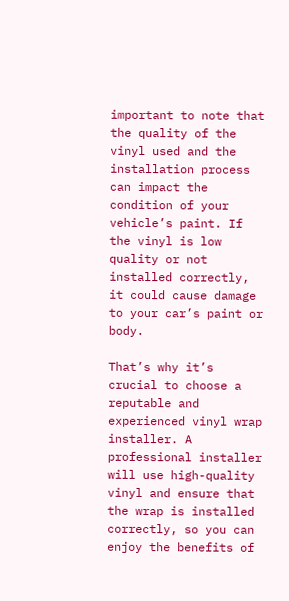important to note that the quality of the vinyl used and the installation process can impact the condition of your vehicle’s paint. If the vinyl is low quality or not installed correctly, it could cause damage to your car’s paint or body.

That’s why it’s crucial to choose a reputable and experienced vinyl wrap installer. A professional installer will use high-quality vinyl and ensure that the wrap is installed correctly, so you can enjoy the benefits of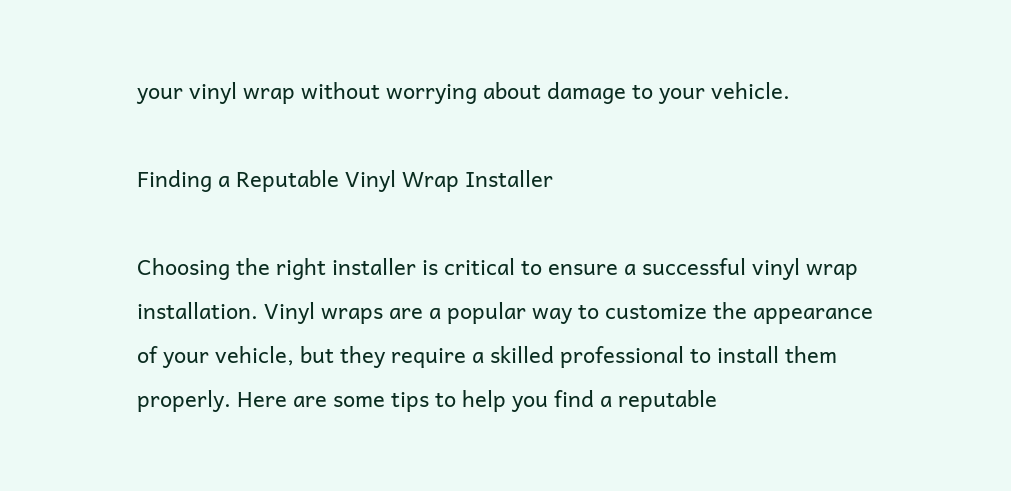your vinyl wrap without worrying about damage to your vehicle.

Finding a Reputable Vinyl Wrap Installer

Choosing the right installer is critical to ensure a successful vinyl wrap installation. Vinyl wraps are a popular way to customize the appearance of your vehicle, but they require a skilled professional to install them properly. Here are some tips to help you find a reputable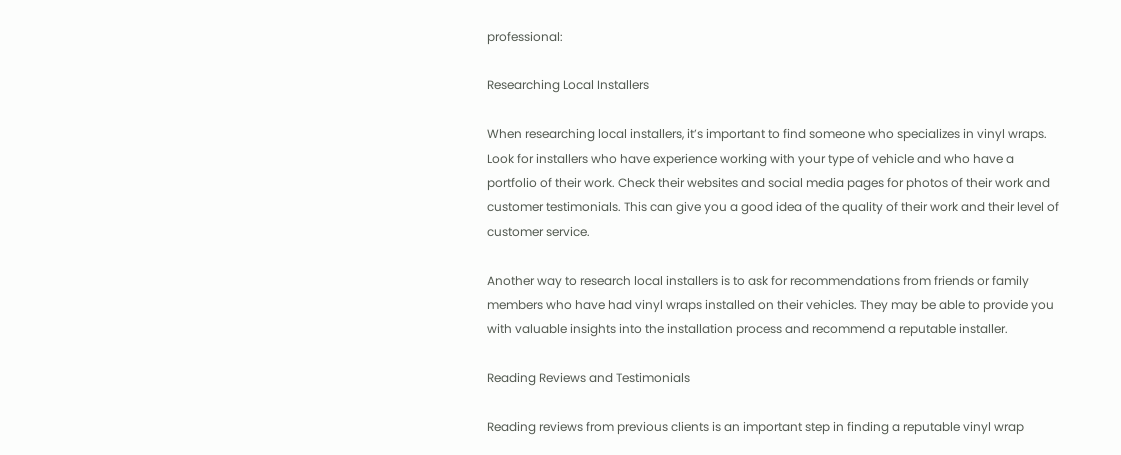professional:

Researching Local Installers

When researching local installers, it’s important to find someone who specializes in vinyl wraps. Look for installers who have experience working with your type of vehicle and who have a portfolio of their work. Check their websites and social media pages for photos of their work and customer testimonials. This can give you a good idea of the quality of their work and their level of customer service.

Another way to research local installers is to ask for recommendations from friends or family members who have had vinyl wraps installed on their vehicles. They may be able to provide you with valuable insights into the installation process and recommend a reputable installer.

Reading Reviews and Testimonials

Reading reviews from previous clients is an important step in finding a reputable vinyl wrap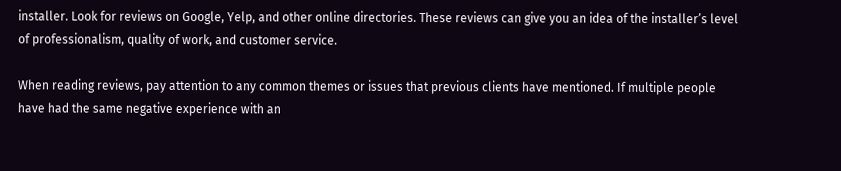installer. Look for reviews on Google, Yelp, and other online directories. These reviews can give you an idea of the installer’s level of professionalism, quality of work, and customer service.

When reading reviews, pay attention to any common themes or issues that previous clients have mentioned. If multiple people have had the same negative experience with an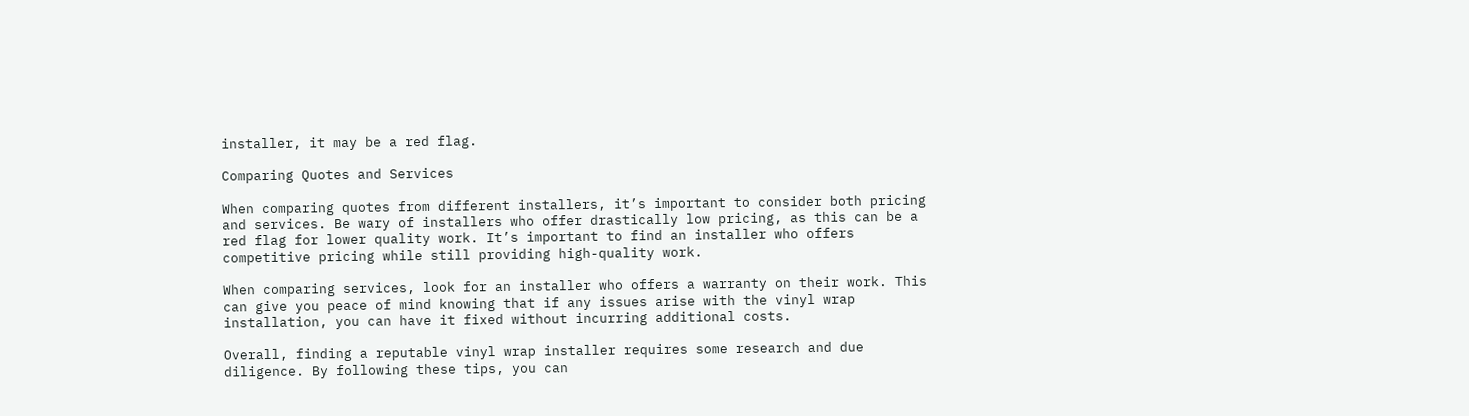installer, it may be a red flag.

Comparing Quotes and Services

When comparing quotes from different installers, it’s important to consider both pricing and services. Be wary of installers who offer drastically low pricing, as this can be a red flag for lower quality work. It’s important to find an installer who offers competitive pricing while still providing high-quality work.

When comparing services, look for an installer who offers a warranty on their work. This can give you peace of mind knowing that if any issues arise with the vinyl wrap installation, you can have it fixed without incurring additional costs.

Overall, finding a reputable vinyl wrap installer requires some research and due diligence. By following these tips, you can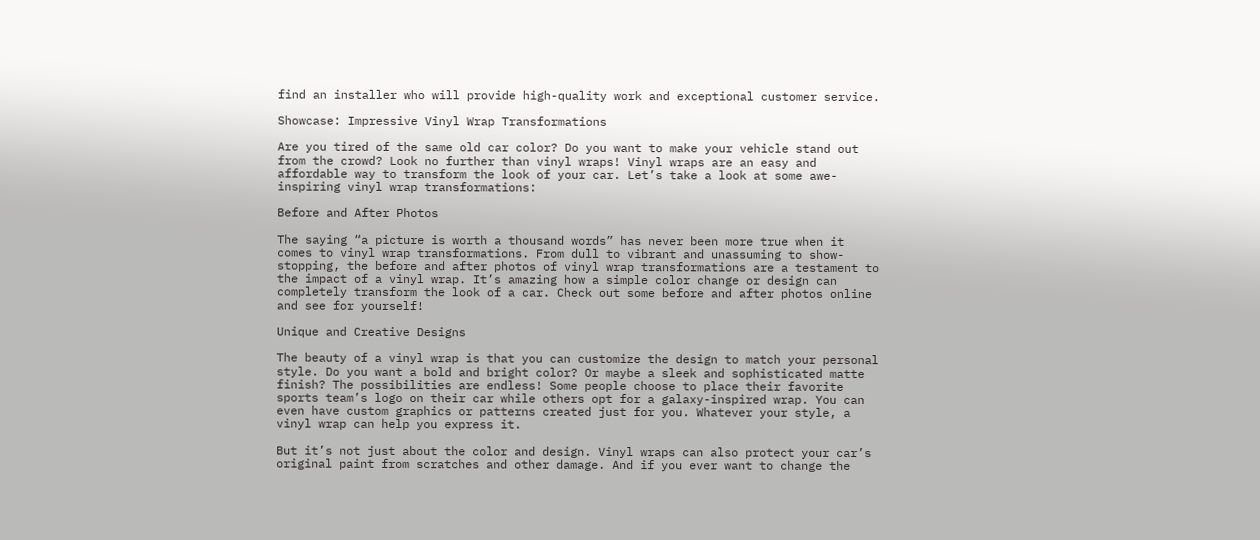find an installer who will provide high-quality work and exceptional customer service.

Showcase: Impressive Vinyl Wrap Transformations

Are you tired of the same old car color? Do you want to make your vehicle stand out from the crowd? Look no further than vinyl wraps! Vinyl wraps are an easy and affordable way to transform the look of your car. Let’s take a look at some awe-inspiring vinyl wrap transformations:

Before and After Photos

The saying “a picture is worth a thousand words” has never been more true when it comes to vinyl wrap transformations. From dull to vibrant and unassuming to show-stopping, the before and after photos of vinyl wrap transformations are a testament to the impact of a vinyl wrap. It’s amazing how a simple color change or design can completely transform the look of a car. Check out some before and after photos online and see for yourself!

Unique and Creative Designs

The beauty of a vinyl wrap is that you can customize the design to match your personal style. Do you want a bold and bright color? Or maybe a sleek and sophisticated matte finish? The possibilities are endless! Some people choose to place their favorite sports team’s logo on their car while others opt for a galaxy-inspired wrap. You can even have custom graphics or patterns created just for you. Whatever your style, a vinyl wrap can help you express it.

But it’s not just about the color and design. Vinyl wraps can also protect your car’s original paint from scratches and other damage. And if you ever want to change the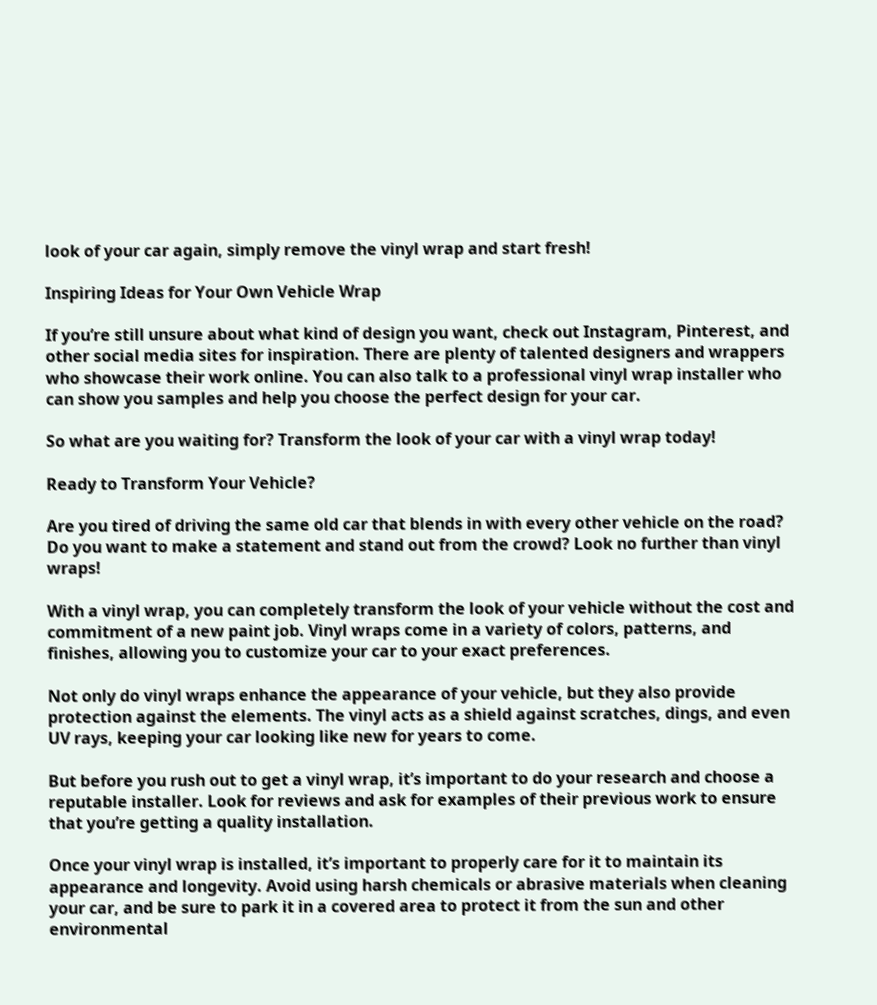look of your car again, simply remove the vinyl wrap and start fresh!

Inspiring Ideas for Your Own Vehicle Wrap

If you’re still unsure about what kind of design you want, check out Instagram, Pinterest, and other social media sites for inspiration. There are plenty of talented designers and wrappers who showcase their work online. You can also talk to a professional vinyl wrap installer who can show you samples and help you choose the perfect design for your car.

So what are you waiting for? Transform the look of your car with a vinyl wrap today!

Ready to Transform Your Vehicle?

Are you tired of driving the same old car that blends in with every other vehicle on the road? Do you want to make a statement and stand out from the crowd? Look no further than vinyl wraps!

With a vinyl wrap, you can completely transform the look of your vehicle without the cost and commitment of a new paint job. Vinyl wraps come in a variety of colors, patterns, and finishes, allowing you to customize your car to your exact preferences.

Not only do vinyl wraps enhance the appearance of your vehicle, but they also provide protection against the elements. The vinyl acts as a shield against scratches, dings, and even UV rays, keeping your car looking like new for years to come.

But before you rush out to get a vinyl wrap, it’s important to do your research and choose a reputable installer. Look for reviews and ask for examples of their previous work to ensure that you’re getting a quality installation.

Once your vinyl wrap is installed, it’s important to properly care for it to maintain its appearance and longevity. Avoid using harsh chemicals or abrasive materials when cleaning your car, and be sure to park it in a covered area to protect it from the sun and other environmental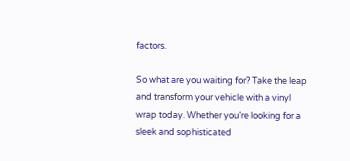factors.

So what are you waiting for? Take the leap and transform your vehicle with a vinyl wrap today. Whether you’re looking for a sleek and sophisticated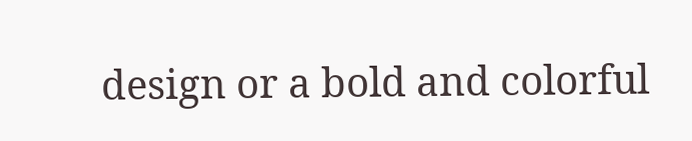design or a bold and colorful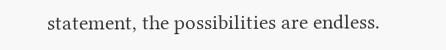statement, the possibilities are endless.